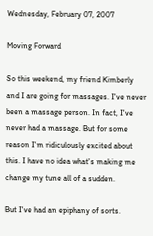Wednesday, February 07, 2007

Moving Forward

So this weekend, my friend Kimberly and I are going for massages. I've never been a massage person. In fact, I've never had a massage. But for some reason I'm ridiculously excited about this. I have no idea what's making me change my tune all of a sudden.

But I've had an epiphany of sorts.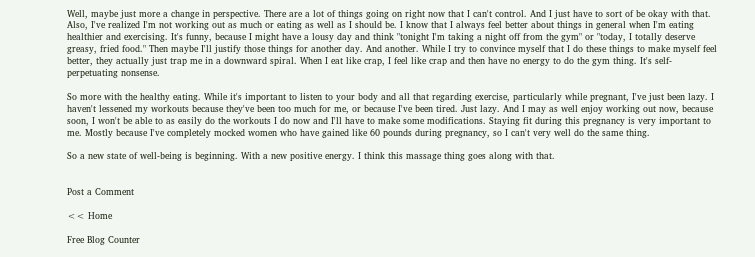Well, maybe just more a change in perspective. There are a lot of things going on right now that I can't control. And I just have to sort of be okay with that. Also, I've realized I'm not working out as much or eating as well as I should be. I know that I always feel better about things in general when I'm eating healthier and exercising. It's funny, because I might have a lousy day and think "tonight I'm taking a night off from the gym" or "today, I totally deserve greasy, fried food." Then maybe I'll justify those things for another day. And another. While I try to convince myself that I do these things to make myself feel better, they actually just trap me in a downward spiral. When I eat like crap, I feel like crap and then have no energy to do the gym thing. It's self-perpetuating nonsense.

So more with the healthy eating. While it's important to listen to your body and all that regarding exercise, particularly while pregnant, I've just been lazy. I haven't lessened my workouts because they've been too much for me, or because I've been tired. Just lazy. And I may as well enjoy working out now, because soon, I won't be able to as easily do the workouts I do now and I'll have to make some modifications. Staying fit during this pregnancy is very important to me. Mostly because I've completely mocked women who have gained like 60 pounds during pregnancy, so I can't very well do the same thing.

So a new state of well-being is beginning. With a new positive energy. I think this massage thing goes along with that.


Post a Comment

<< Home

Free Blog Counter